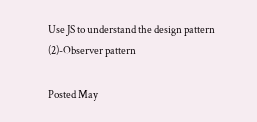Use JS to understand the design pattern (2)-Observer pattern

Posted May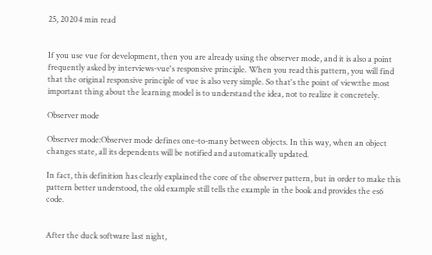25, 20204 min read


If you use vue for development, then you are already using the observer mode, and it is also a point frequently asked by interviews-vue's responsive principle. When you read this pattern, you will find that the original responsive principle of vue is also very simple. So that's the point of view:the most important thing about the learning model is to understand the idea, not to realize it concretely.

Observer mode

Observer mode:Observer mode defines one-to-many between objects. In this way, when an object changes state, all its dependents will be notified and automatically updated.

In fact, this definition has clearly explained the core of the observer pattern, but in order to make this pattern better understood, the old example still tells the example in the book and provides the es6 code.


After the duck software last night,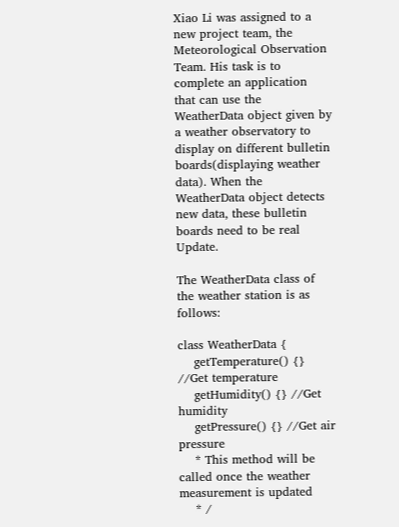Xiao Li was assigned to a new project team, the Meteorological Observation Team. His task is to complete an application that can use the WeatherData object given by a weather observatory to display on different bulletin boards(displaying weather data). When the WeatherData object detects new data, these bulletin boards need to be real Update.

The WeatherData class of the weather station is as follows:

class WeatherData {
    getTemperature() {} //Get temperature
    getHumidity() {} //Get humidity
    getPressure() {} //Get air pressure
    * This method will be called once the weather measurement is updated
    * /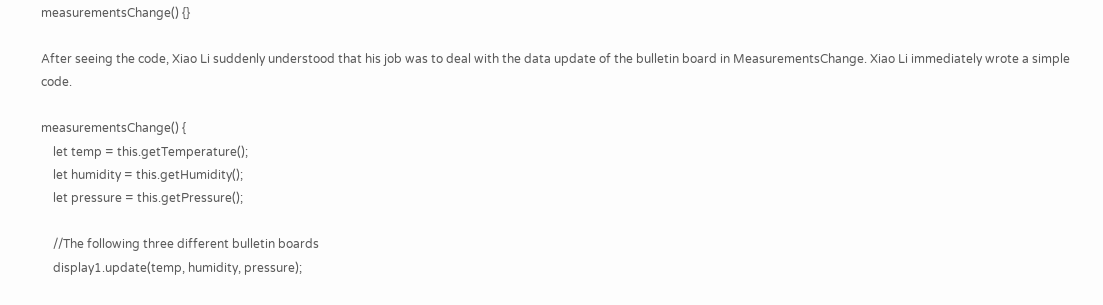measurementsChange() {}

After seeing the code, Xiao Li suddenly understood that his job was to deal with the data update of the bulletin board in MeasurementsChange. Xiao Li immediately wrote a simple code.

measurementsChange() {
    let temp = this.getTemperature();
    let humidity = this.getHumidity();
    let pressure = this.getPressure();

    //The following three different bulletin boards
    display1.update(temp, humidity, pressure);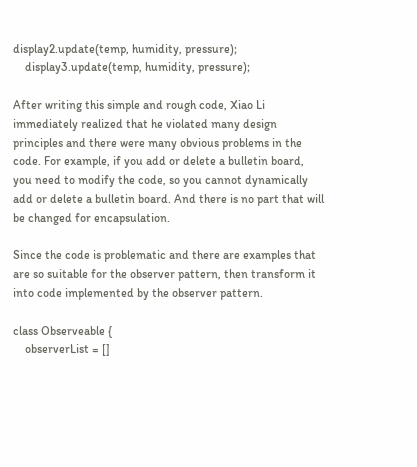display2.update(temp, humidity, pressure);
    display3.update(temp, humidity, pressure);

After writing this simple and rough code, Xiao Li immediately realized that he violated many design principles and there were many obvious problems in the code. For example, if you add or delete a bulletin board, you need to modify the code, so you cannot dynamically add or delete a bulletin board. And there is no part that will be changed for encapsulation.

Since the code is problematic and there are examples that are so suitable for the observer pattern, then transform it into code implemented by the observer pattern.

class Observeable {
    observerList = []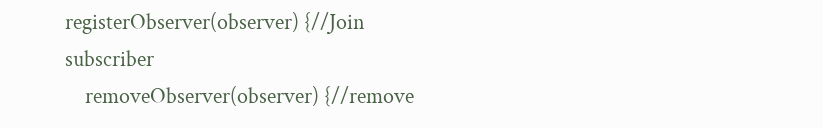registerObserver(observer) {//Join subscriber
    removeObserver(observer) {//remove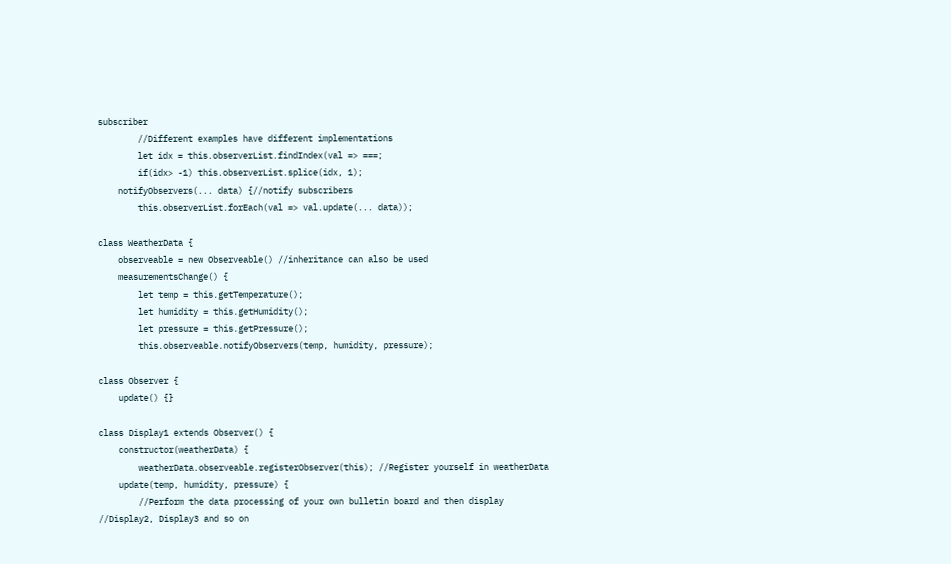subscriber
        //Different examples have different implementations
        let idx = this.observerList.findIndex(val => ===;
        if(idx> -1) this.observerList.splice(idx, 1);
    notifyObservers(... data) {//notify subscribers
        this.observerList.forEach(val => val.update(... data));

class WeatherData {
    observeable = new Observeable() //inheritance can also be used
    measurementsChange() {
        let temp = this.getTemperature();
        let humidity = this.getHumidity();
        let pressure = this.getPressure();
        this.observeable.notifyObservers(temp, humidity, pressure);

class Observer {
    update() {}

class Display1 extends Observer() {
    constructor(weatherData) {
        weatherData.observeable.registerObserver(this); //Register yourself in weatherData
    update(temp, humidity, pressure) {
        //Perform the data processing of your own bulletin board and then display
//Display2, Display3 and so on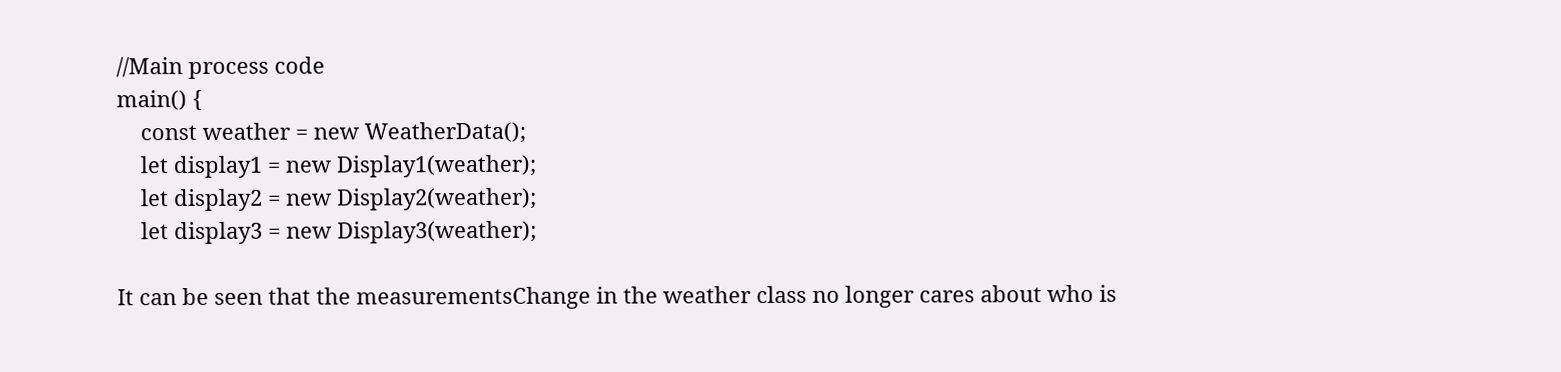//Main process code
main() {
    const weather = new WeatherData();
    let display1 = new Display1(weather);
    let display2 = new Display2(weather);
    let display3 = new Display3(weather);

It can be seen that the measurementsChange in the weather class no longer cares about who is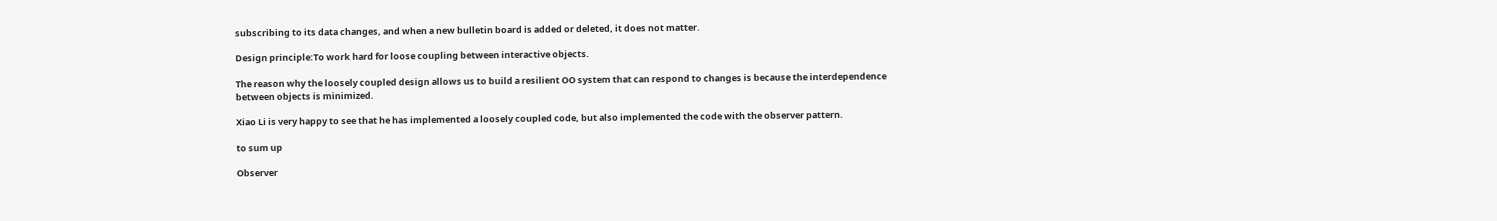subscribing to its data changes, and when a new bulletin board is added or deleted, it does not matter.

Design principle:To work hard for loose coupling between interactive objects.

The reason why the loosely coupled design allows us to build a resilient OO system that can respond to changes is because the interdependence between objects is minimized.

Xiao Li is very happy to see that he has implemented a loosely coupled code, but also implemented the code with the observer pattern.

to sum up

Observer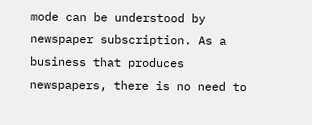mode can be understood by newspaper subscription. As a business that produces newspapers, there is no need to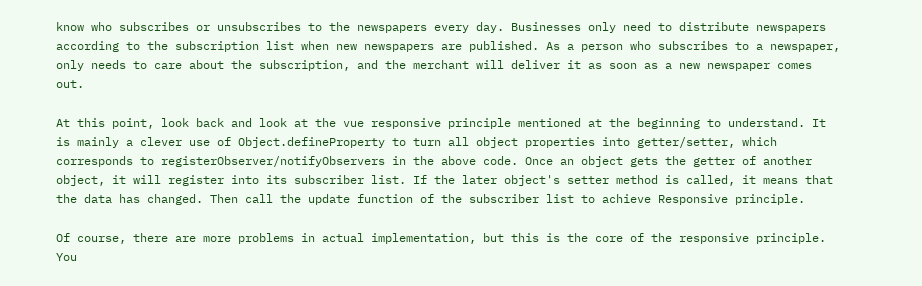know who subscribes or unsubscribes to the newspapers every day. Businesses only need to distribute newspapers according to the subscription list when new newspapers are published. As a person who subscribes to a newspaper, only needs to care about the subscription, and the merchant will deliver it as soon as a new newspaper comes out.

At this point, look back and look at the vue responsive principle mentioned at the beginning to understand. It is mainly a clever use of Object.defineProperty to turn all object properties into getter/setter, which corresponds to registerObserver/notifyObservers in the above code. Once an object gets the getter of another object, it will register into its subscriber list. If the later object's setter method is called, it means that the data has changed. Then call the update function of the subscriber list to achieve Responsive principle.

Of course, there are more problems in actual implementation, but this is the core of the responsive principle. You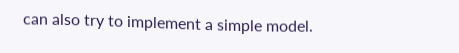can also try to implement a simple model.